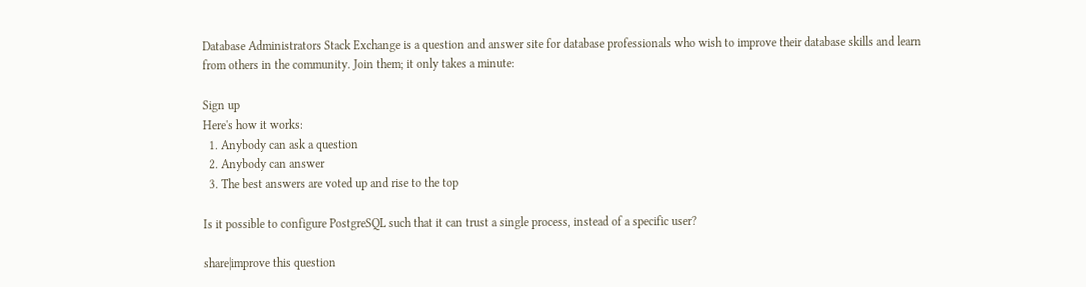Database Administrators Stack Exchange is a question and answer site for database professionals who wish to improve their database skills and learn from others in the community. Join them; it only takes a minute:

Sign up
Here's how it works:
  1. Anybody can ask a question
  2. Anybody can answer
  3. The best answers are voted up and rise to the top

Is it possible to configure PostgreSQL such that it can trust a single process, instead of a specific user?

share|improve this question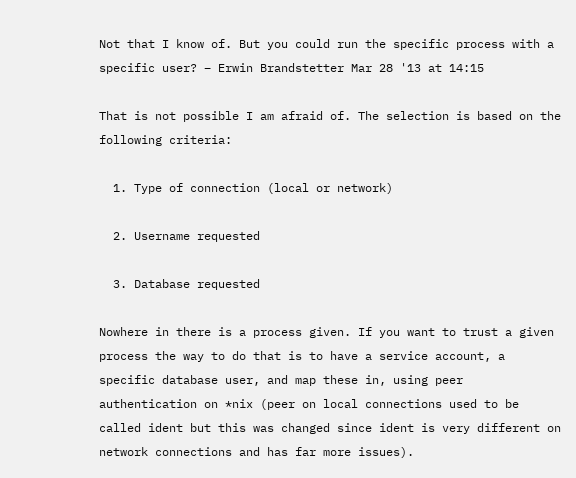Not that I know of. But you could run the specific process with a specific user? – Erwin Brandstetter Mar 28 '13 at 14:15

That is not possible I am afraid of. The selection is based on the following criteria:

  1. Type of connection (local or network)

  2. Username requested

  3. Database requested

Nowhere in there is a process given. If you want to trust a given process the way to do that is to have a service account, a specific database user, and map these in, using peer authentication on *nix (peer on local connections used to be called ident but this was changed since ident is very different on network connections and has far more issues).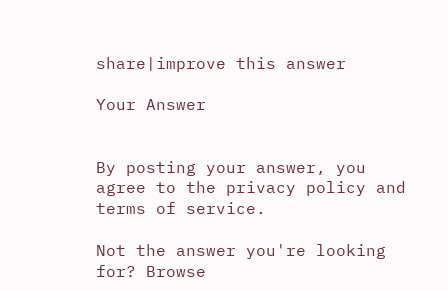share|improve this answer

Your Answer


By posting your answer, you agree to the privacy policy and terms of service.

Not the answer you're looking for? Browse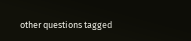other questions tagged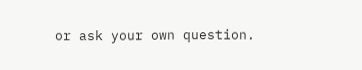or ask your own question.